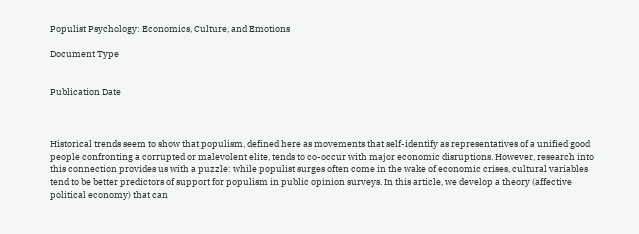Populist Psychology: Economics, Culture, and Emotions

Document Type


Publication Date



Historical trends seem to show that populism, defined here as movements that self-identify as representatives of a unified good people confronting a corrupted or malevolent elite, tends to co-occur with major economic disruptions. However, research into this connection provides us with a puzzle: while populist surges often come in the wake of economic crises, cultural variables tend to be better predictors of support for populism in public opinion surveys. In this article, we develop a theory (affective political economy) that can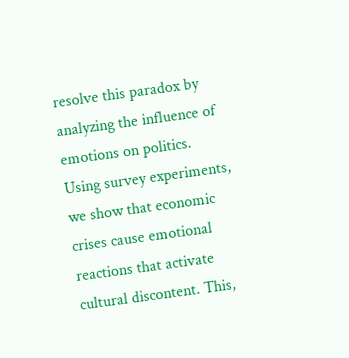resolve this paradox by analyzing the influence of emotions on politics. Using survey experiments, we show that economic crises cause emotional reactions that activate cultural discontent. This,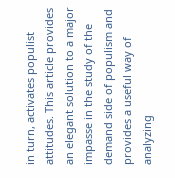in turn, activates populist attitudes. This article provides an elegant solution to a major impasse in the study of the demand side of populism and provides a useful way of analyzing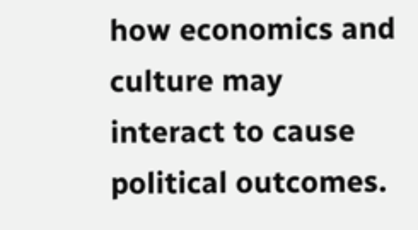how economics and culture may interact to cause political outcomes.